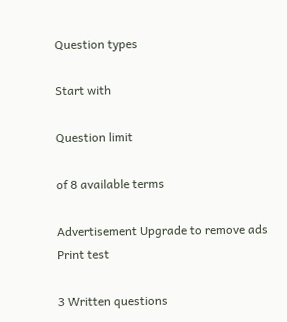Question types

Start with

Question limit

of 8 available terms

Advertisement Upgrade to remove ads
Print test

3 Written questions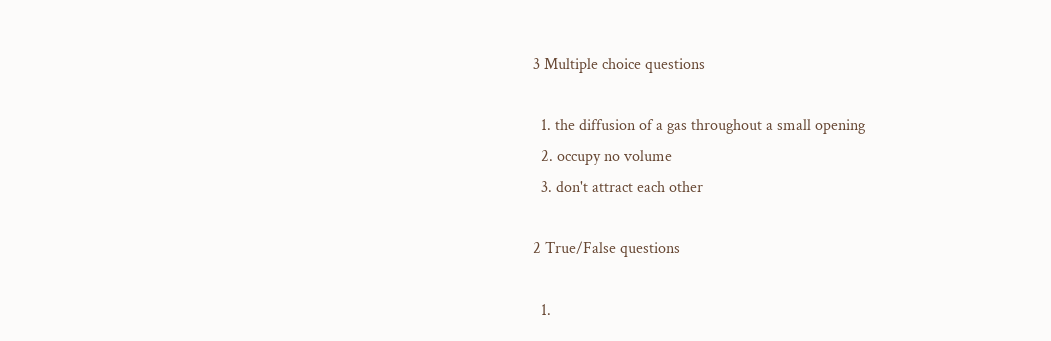3 Multiple choice questions

  1. the diffusion of a gas throughout a small opening
  2. occupy no volume
  3. don't attract each other

2 True/False questions

  1.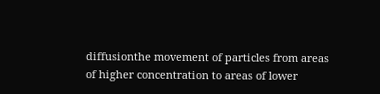diffusionthe movement of particles from areas of higher concentration to areas of lower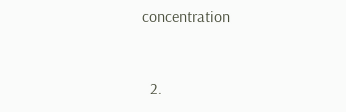concentration


  2.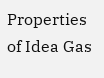Properties of Idea Gas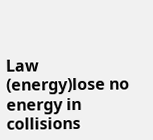Law (energy)lose no energy in collisions